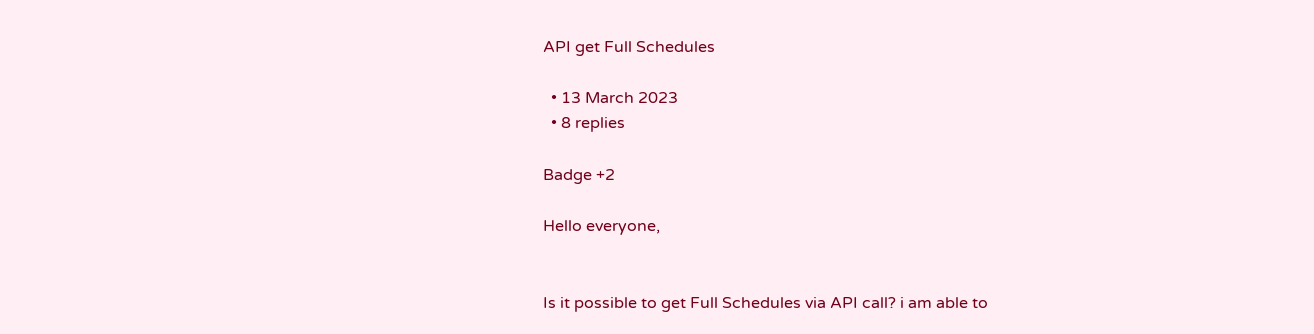API get Full Schedules

  • 13 March 2023
  • 8 replies

Badge +2

Hello everyone,


Is it possible to get Full Schedules via API call? i am able to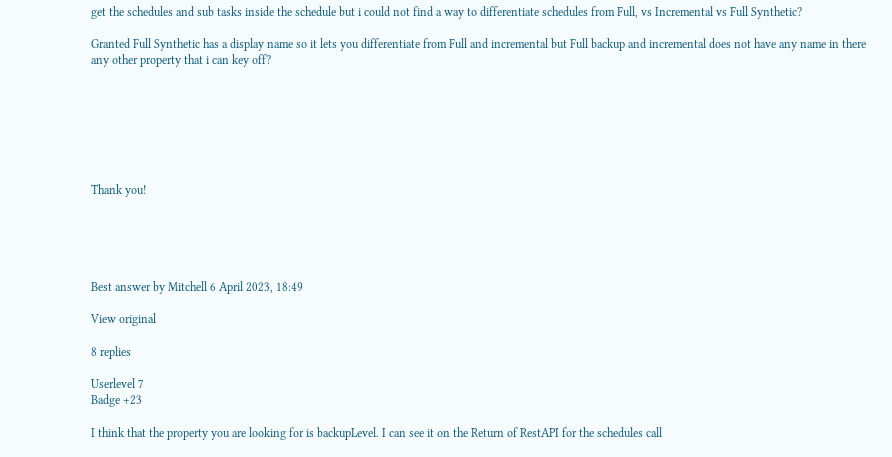get the schedules and sub tasks inside the schedule but i could not find a way to differentiate schedules from Full, vs Incremental vs Full Synthetic?

Granted Full Synthetic has a display name so it lets you differentiate from Full and incremental but Full backup and incremental does not have any name in there any other property that i can key off?







Thank you!





Best answer by Mitchell 6 April 2023, 18:49

View original

8 replies

Userlevel 7
Badge +23

I think that the property you are looking for is backupLevel. I can see it on the Return of RestAPI for the schedules call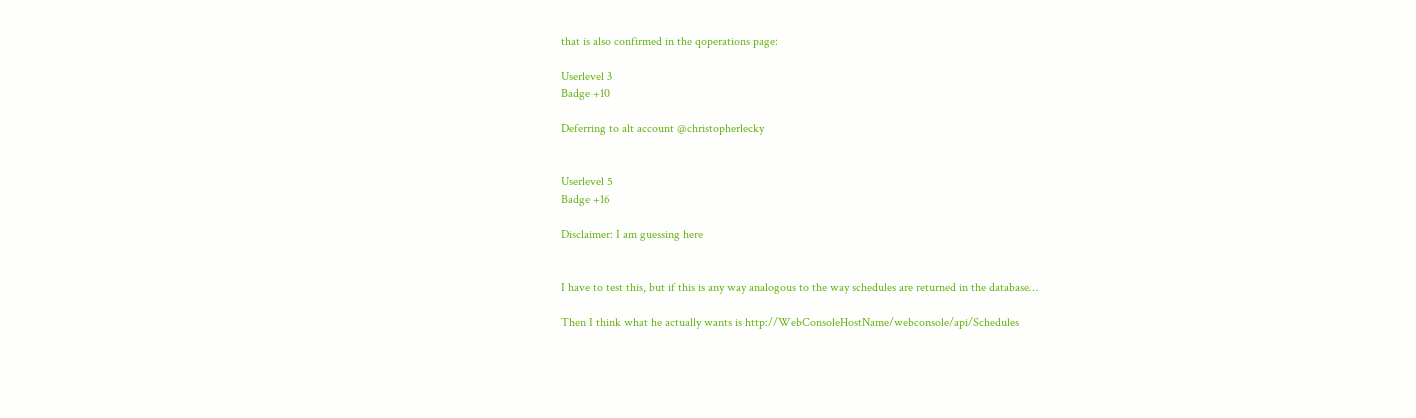that is also confirmed in the qoperations page:

Userlevel 3
Badge +10

Deferring to alt account @christopherlecky


Userlevel 5
Badge +16

Disclaimer: I am guessing here


I have to test this, but if this is any way analogous to the way schedules are returned in the database…

Then I think what he actually wants is http://WebConsoleHostName/webconsole/api/Schedules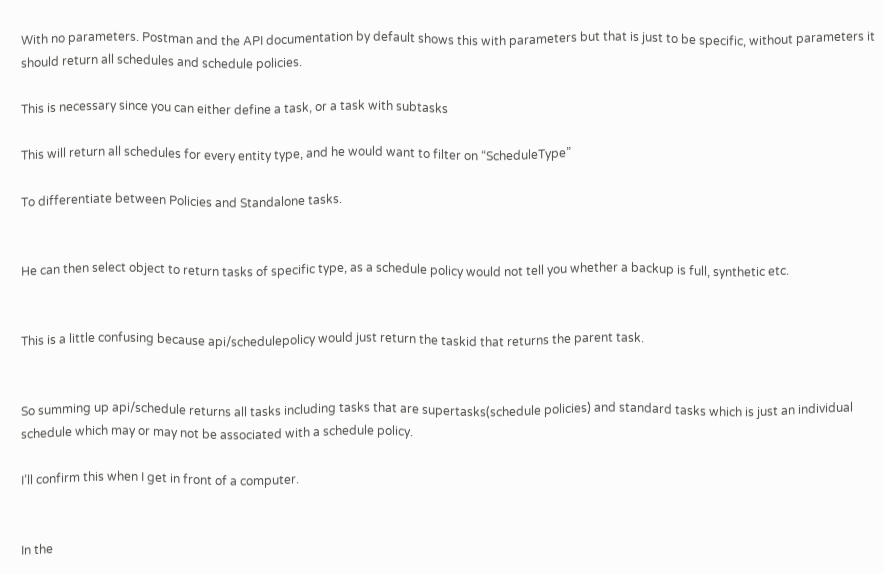With no parameters. Postman and the API documentation by default shows this with parameters but that is just to be specific, without parameters it should return all schedules and schedule policies.

This is necessary since you can either define a task, or a task with subtasks

This will return all schedules for every entity type, and he would want to filter on “ScheduleType”

To differentiate between Policies and Standalone tasks.


He can then select object to return tasks of specific type, as a schedule policy would not tell you whether a backup is full, synthetic etc.


This is a little confusing because api/schedulepolicy would just return the taskid that returns the parent task.


So summing up api/schedule returns all tasks including tasks that are supertasks(schedule policies) and standard tasks which is just an individual schedule which may or may not be associated with a schedule policy.

I’ll confirm this when I get in front of a computer.


In the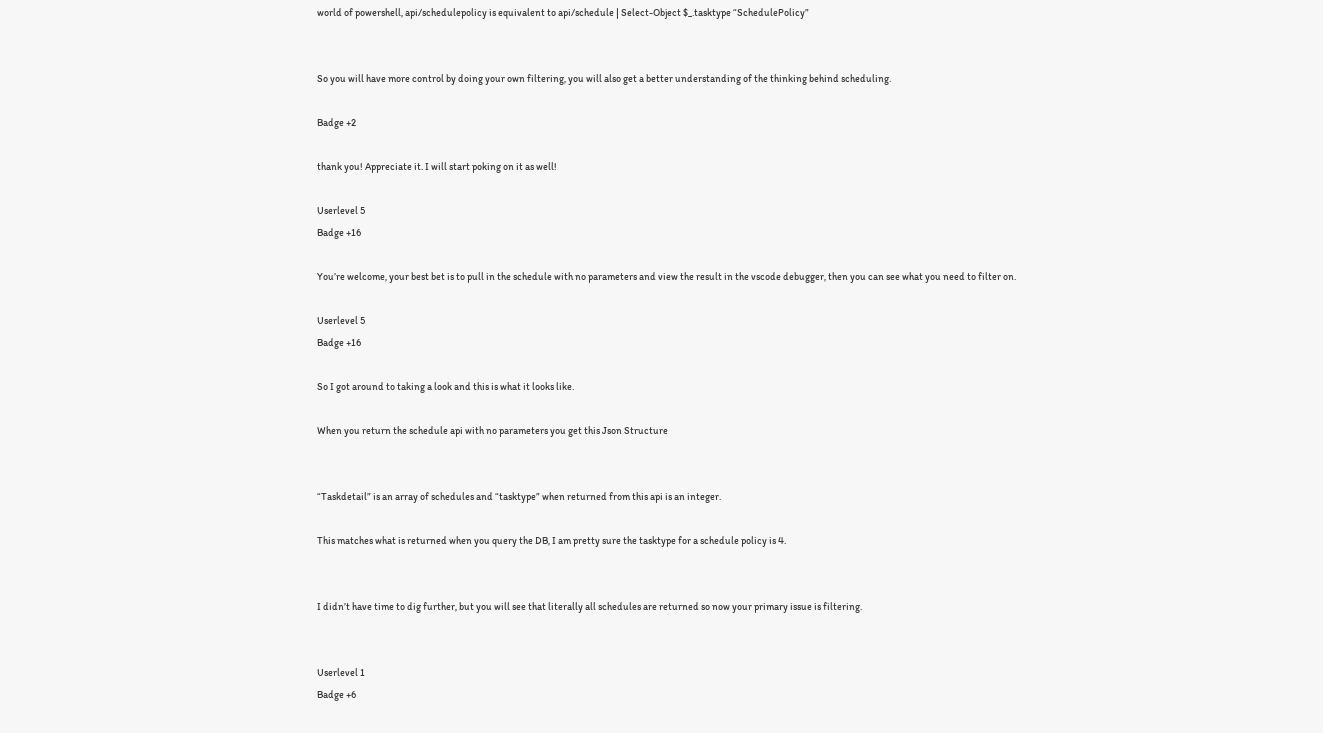world of powershell, api/schedulepolicy is equivalent to api/schedule | Select-Object $_.tasktype “SchedulePolicy”


So you will have more control by doing your own filtering, you will also get a better understanding of the thinking behind scheduling.

Badge +2

thank you! Appreciate it. I will start poking on it as well!

Userlevel 5
Badge +16

You’re welcome, your best bet is to pull in the schedule with no parameters and view the result in the vscode debugger, then you can see what you need to filter on.

Userlevel 5
Badge +16

So I got around to taking a look and this is what it looks like.

When you return the schedule api with no parameters you get this Json Structure


“Taskdetail” is an array of schedules and “tasktype” when returned from this api is an integer.

This matches what is returned when you query the DB, I am pretty sure the tasktype for a schedule policy is 4.


I didn’t have time to dig further, but you will see that literally all schedules are returned so now your primary issue is filtering.


Userlevel 1
Badge +6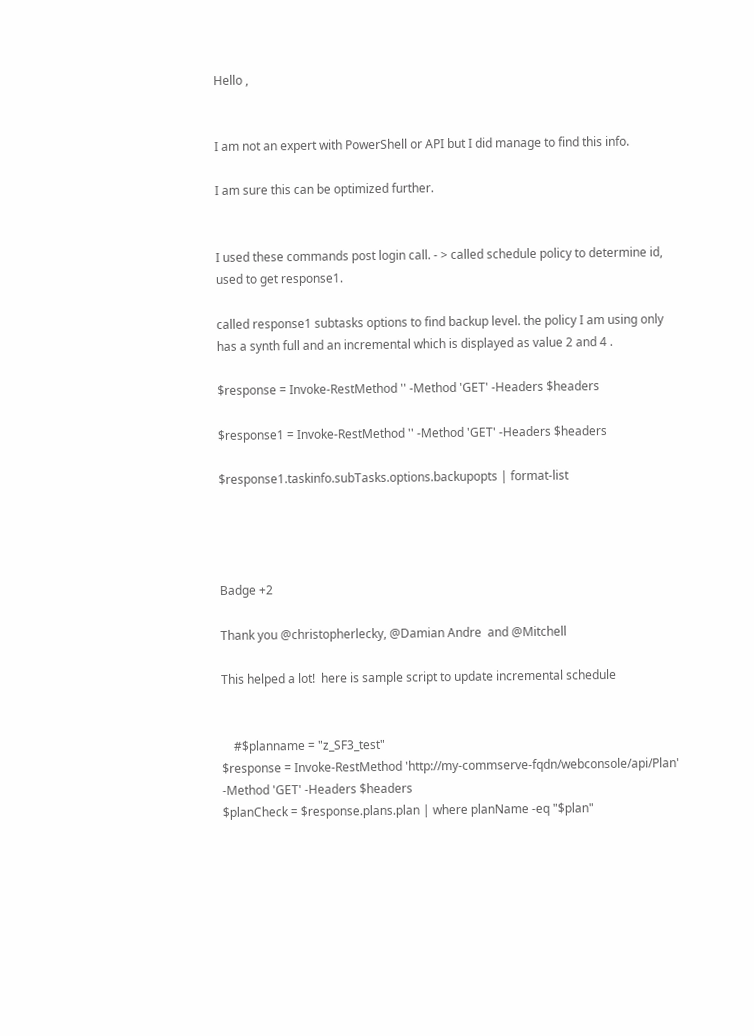Hello ,


I am not an expert with PowerShell or API but I did manage to find this info.

I am sure this can be optimized further.


I used these commands post login call. - > called schedule policy to determine id, used to get response1.

called response1 subtasks options to find backup level. the policy I am using only has a synth full and an incremental which is displayed as value 2 and 4 .

$response = Invoke-RestMethod '' -Method 'GET' -Headers $headers

$response1 = Invoke-RestMethod '' -Method 'GET' -Headers $headers

$response1.taskinfo.subTasks.options.backupopts | format-list




Badge +2

Thank you @christopherlecky, @Damian Andre  and @Mitchell

This helped a lot!  here is sample script to update incremental schedule


    #$planname = "z_SF3_test"
$response = Invoke-RestMethod 'http://my-commserve-fqdn/webconsole/api/Plan' -Method 'GET' -Headers $headers
$planCheck = $response.plans.plan | where planName -eq "$plan"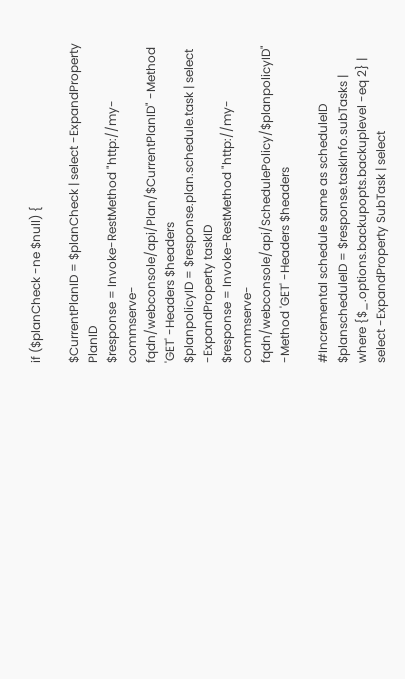if ($planCheck -ne $null) {

$CurrentPlanID = $planCheck | select -ExpandProperty PlanID
$response = Invoke-RestMethod "http://my-commserve-fqdn/webconsole/api/Plan/$CurrentPlanID" -Method 'GET' -Headers $headers
$planpolicyID = $response.plan.schedule.task | select -ExpandProperty taskID
$response = Invoke-RestMethod "http://my-commserve-fqdn/webconsole/api/SchedulePolicy/$planpolicyID" -Method 'GET' -Headers $headers

#Incremental schedule same as scheduleID
$planscheduleID = $response.taskInfo.subTasks | where {$_.options.backupopts.backuplevel -eq 2} | select -ExpandProperty SubTask | select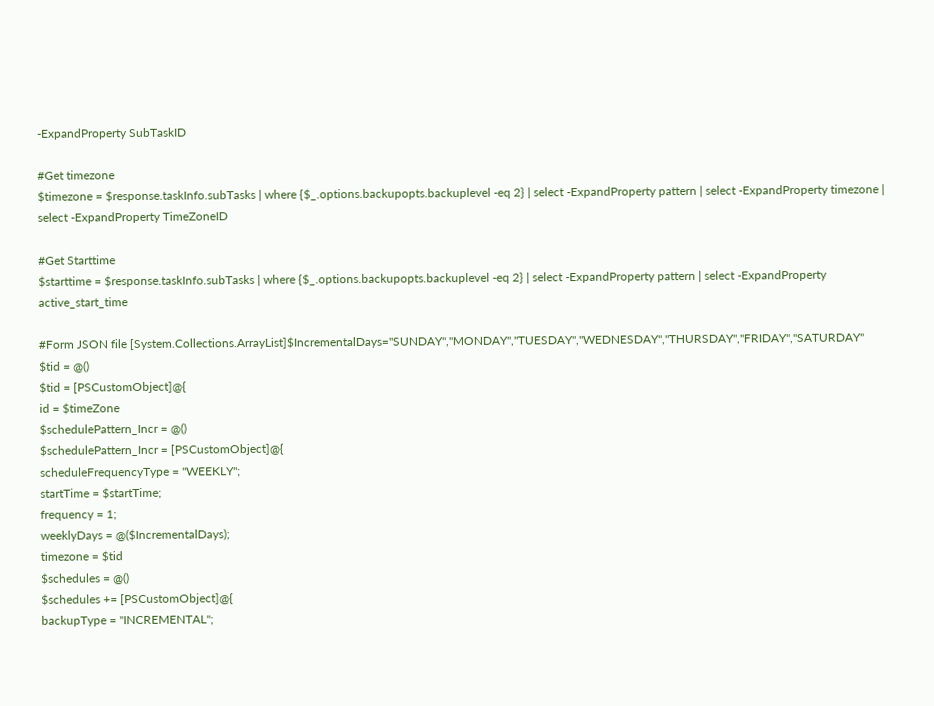-ExpandProperty SubTaskID

#Get timezone
$timezone = $response.taskInfo.subTasks | where {$_.options.backupopts.backuplevel -eq 2} | select -ExpandProperty pattern | select -ExpandProperty timezone | select -ExpandProperty TimeZoneID

#Get Starttime
$starttime = $response.taskInfo.subTasks | where {$_.options.backupopts.backuplevel -eq 2} | select -ExpandProperty pattern | select -ExpandProperty active_start_time

#Form JSON file [System.Collections.ArrayList]$IncrementalDays="SUNDAY","MONDAY","TUESDAY","WEDNESDAY","THURSDAY","FRIDAY","SATURDAY"
$tid = @()
$tid = [PSCustomObject]@{
id = $timeZone
$schedulePattern_Incr = @()
$schedulePattern_Incr = [PSCustomObject]@{
scheduleFrequencyType = "WEEKLY";
startTime = $startTime;
frequency = 1;
weeklyDays = @($IncrementalDays);
timezone = $tid
$schedules = @()
$schedules += [PSCustomObject]@{
backupType = "INCREMENTAL";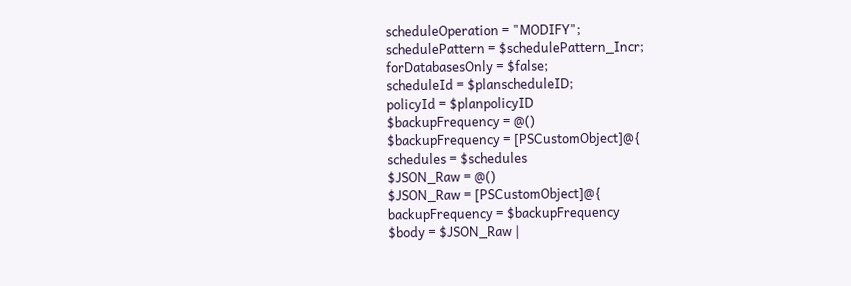scheduleOperation = "MODIFY";
schedulePattern = $schedulePattern_Incr;
forDatabasesOnly = $false;
scheduleId = $planscheduleID;
policyId = $planpolicyID
$backupFrequency = @()
$backupFrequency = [PSCustomObject]@{
schedules = $schedules
$JSON_Raw = @()
$JSON_Raw = [PSCustomObject]@{
backupFrequency = $backupFrequency
$body = $JSON_Raw |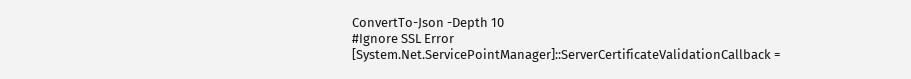ConvertTo-Json -Depth 10
#Ignore SSL Error
[System.Net.ServicePointManager]::ServerCertificateValidationCallback =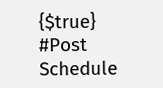{$true}
#Post Schedule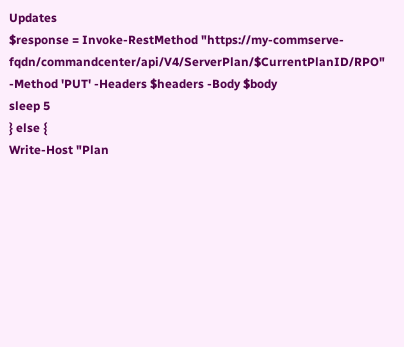Updates
$response = Invoke-RestMethod "https://my-commserve-fqdn/commandcenter/api/V4/ServerPlan/$CurrentPlanID/RPO" -Method 'PUT' -Headers $headers -Body $body
sleep 5
} else {
Write-Host "Plan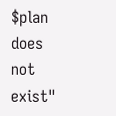$plan does not exist"